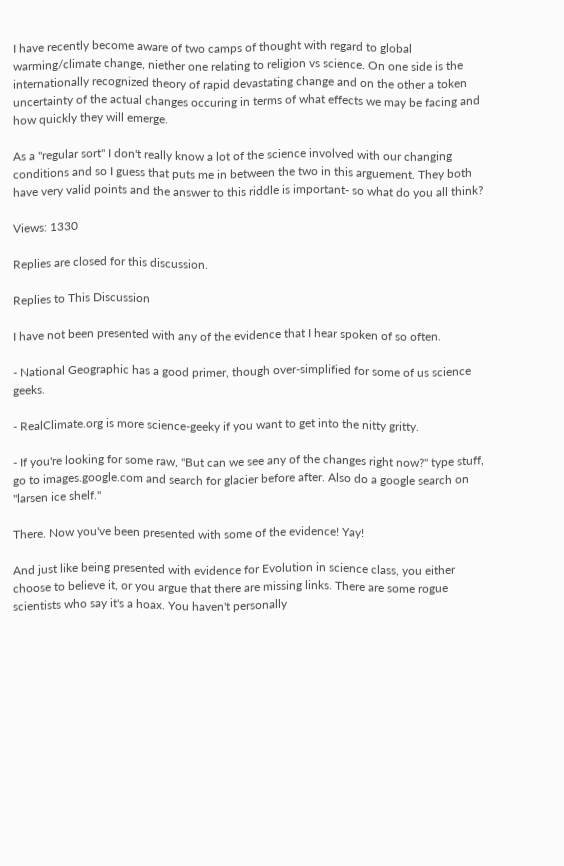I have recently become aware of two camps of thought with regard to global warming/climate change, niether one relating to religion vs science. On one side is the internationally recognized theory of rapid devastating change and on the other a token uncertainty of the actual changes occuring in terms of what effects we may be facing and how quickly they will emerge.

As a "regular sort" I don't really know a lot of the science involved with our changing conditions and so I guess that puts me in between the two in this arguement. They both have very valid points and the answer to this riddle is important- so what do you all think?

Views: 1330

Replies are closed for this discussion.

Replies to This Discussion

I have not been presented with any of the evidence that I hear spoken of so often.

- National Geographic has a good primer, though over-simplified for some of us science geeks.

- RealClimate.org is more science-geeky if you want to get into the nitty gritty.

- If you're looking for some raw, "But can we see any of the changes right now?" type stuff, go to images.google.com and search for glacier before after. Also do a google search on "larsen ice shelf."

There. Now you've been presented with some of the evidence! Yay!

And just like being presented with evidence for Evolution in science class, you either choose to believe it, or you argue that there are missing links. There are some rogue scientists who say it's a hoax. You haven't personally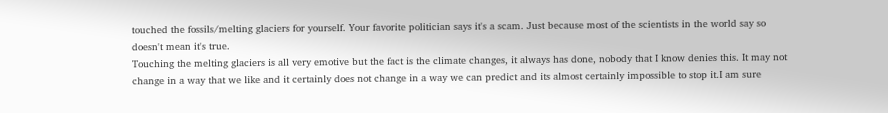touched the fossils/melting glaciers for yourself. Your favorite politician says it's a scam. Just because most of the scientists in the world say so doesn't mean it's true.
Touching the melting glaciers is all very emotive but the fact is the climate changes, it always has done, nobody that I know denies this. It may not change in a way that we like and it certainly does not change in a way we can predict and its almost certainly impossible to stop it.I am sure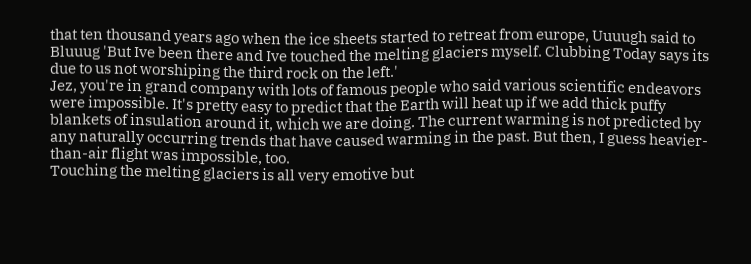that ten thousand years ago when the ice sheets started to retreat from europe, Uuuugh said to Bluuug 'But Ive been there and Ive touched the melting glaciers myself. Clubbing Today says its due to us not worshiping the third rock on the left.'
Jez, you're in grand company with lots of famous people who said various scientific endeavors were impossible. It's pretty easy to predict that the Earth will heat up if we add thick puffy blankets of insulation around it, which we are doing. The current warming is not predicted by any naturally occurring trends that have caused warming in the past. But then, I guess heavier-than-air flight was impossible, too.
Touching the melting glaciers is all very emotive but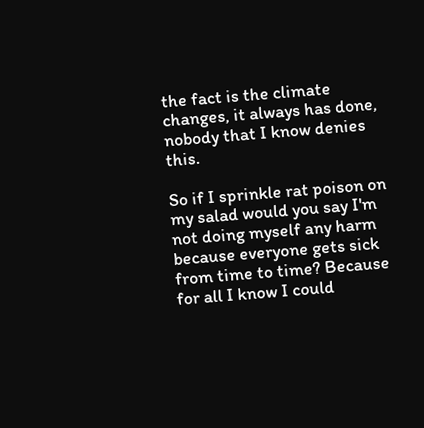the fact is the climate changes, it always has done, nobody that I know denies this.

So if I sprinkle rat poison on my salad would you say I'm not doing myself any harm because everyone gets sick from time to time? Because for all I know I could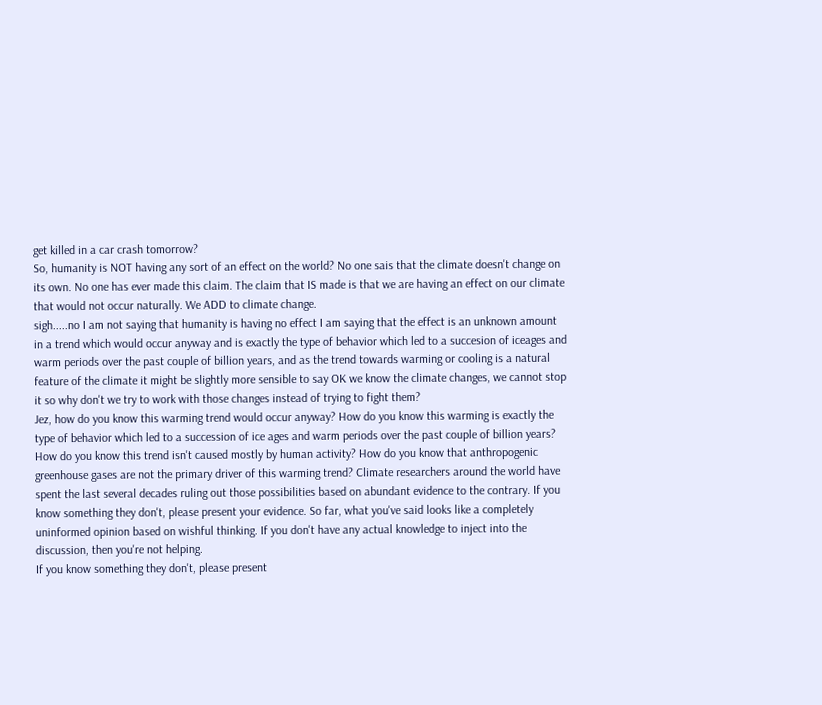get killed in a car crash tomorrow?
So, humanity is NOT having any sort of an effect on the world? No one sais that the climate doesn't change on its own. No one has ever made this claim. The claim that IS made is that we are having an effect on our climate that would not occur naturally. We ADD to climate change.
sigh.....no I am not saying that humanity is having no effect I am saying that the effect is an unknown amount in a trend which would occur anyway and is exactly the type of behavior which led to a succesion of iceages and warm periods over the past couple of billion years, and as the trend towards warming or cooling is a natural feature of the climate it might be slightly more sensible to say OK we know the climate changes, we cannot stop it so why don't we try to work with those changes instead of trying to fight them?
Jez, how do you know this warming trend would occur anyway? How do you know this warming is exactly the type of behavior which led to a succession of ice ages and warm periods over the past couple of billion years? How do you know this trend isn't caused mostly by human activity? How do you know that anthropogenic greenhouse gases are not the primary driver of this warming trend? Climate researchers around the world have spent the last several decades ruling out those possibilities based on abundant evidence to the contrary. If you know something they don't, please present your evidence. So far, what you've said looks like a completely uninformed opinion based on wishful thinking. If you don't have any actual knowledge to inject into the discussion, then you're not helping.
If you know something they don't, please present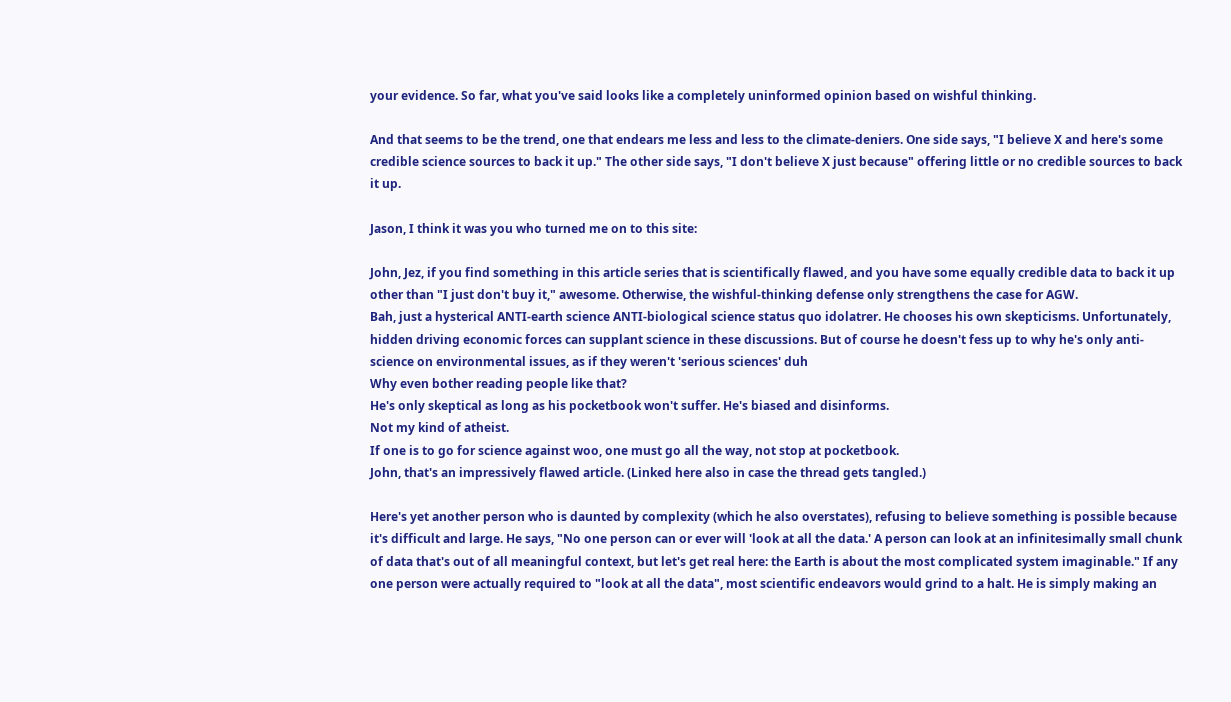your evidence. So far, what you've said looks like a completely uninformed opinion based on wishful thinking.

And that seems to be the trend, one that endears me less and less to the climate-deniers. One side says, "I believe X and here's some credible science sources to back it up." The other side says, "I don't believe X just because" offering little or no credible sources to back it up.

Jason, I think it was you who turned me on to this site:

John, Jez, if you find something in this article series that is scientifically flawed, and you have some equally credible data to back it up other than "I just don't buy it," awesome. Otherwise, the wishful-thinking defense only strengthens the case for AGW.
Bah, just a hysterical ANTI-earth science ANTI-biological science status quo idolatrer. He chooses his own skepticisms. Unfortunately, hidden driving economic forces can supplant science in these discussions. But of course he doesn't fess up to why he's only anti-science on environmental issues, as if they weren't 'serious sciences' duh
Why even bother reading people like that?
He's only skeptical as long as his pocketbook won't suffer. He's biased and disinforms.
Not my kind of atheist.
If one is to go for science against woo, one must go all the way, not stop at pocketbook.
John, that's an impressively flawed article. (Linked here also in case the thread gets tangled.)

Here's yet another person who is daunted by complexity (which he also overstates), refusing to believe something is possible because it's difficult and large. He says, "No one person can or ever will 'look at all the data.' A person can look at an infinitesimally small chunk of data that's out of all meaningful context, but let's get real here: the Earth is about the most complicated system imaginable." If any one person were actually required to "look at all the data", most scientific endeavors would grind to a halt. He is simply making an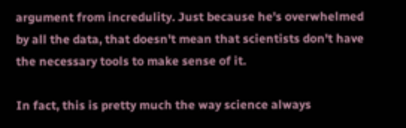argument from incredulity. Just because he's overwhelmed by all the data, that doesn't mean that scientists don't have the necessary tools to make sense of it.

In fact, this is pretty much the way science always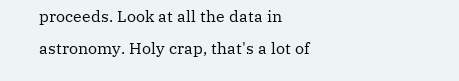proceeds. Look at all the data in astronomy. Holy crap, that's a lot of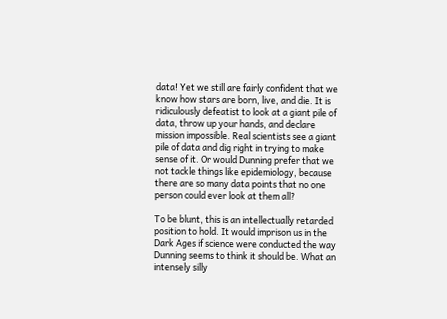data! Yet we still are fairly confident that we know how stars are born, live, and die. It is ridiculously defeatist to look at a giant pile of data, throw up your hands, and declare mission impossible. Real scientists see a giant pile of data and dig right in trying to make sense of it. Or would Dunning prefer that we not tackle things like epidemiology, because there are so many data points that no one person could ever look at them all?

To be blunt, this is an intellectually retarded position to hold. It would imprison us in the Dark Ages if science were conducted the way Dunning seems to think it should be. What an intensely silly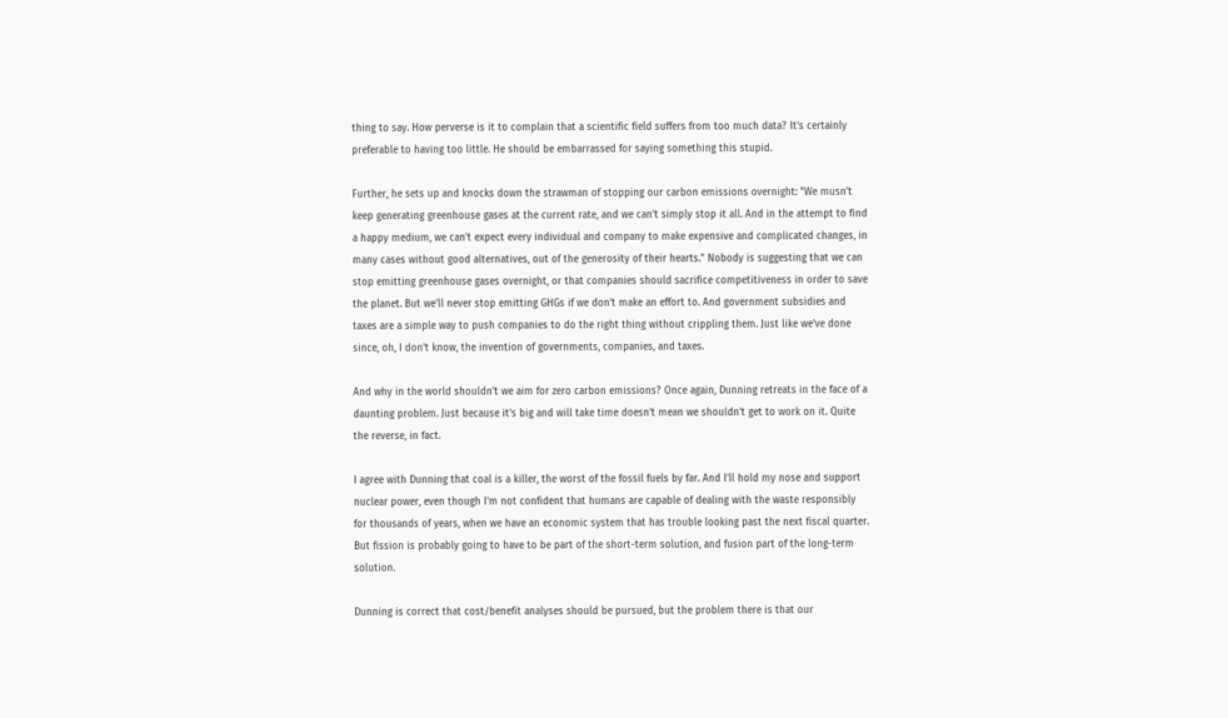thing to say. How perverse is it to complain that a scientific field suffers from too much data? It's certainly preferable to having too little. He should be embarrassed for saying something this stupid.

Further, he sets up and knocks down the strawman of stopping our carbon emissions overnight: "We musn't keep generating greenhouse gases at the current rate, and we can't simply stop it all. And in the attempt to find a happy medium, we can't expect every individual and company to make expensive and complicated changes, in many cases without good alternatives, out of the generosity of their hearts." Nobody is suggesting that we can stop emitting greenhouse gases overnight, or that companies should sacrifice competitiveness in order to save the planet. But we'll never stop emitting GHGs if we don't make an effort to. And government subsidies and taxes are a simple way to push companies to do the right thing without crippling them. Just like we've done since, oh, I don't know, the invention of governments, companies, and taxes.

And why in the world shouldn't we aim for zero carbon emissions? Once again, Dunning retreats in the face of a daunting problem. Just because it's big and will take time doesn't mean we shouldn't get to work on it. Quite the reverse, in fact.

I agree with Dunning that coal is a killer, the worst of the fossil fuels by far. And I'll hold my nose and support nuclear power, even though I'm not confident that humans are capable of dealing with the waste responsibly for thousands of years, when we have an economic system that has trouble looking past the next fiscal quarter. But fission is probably going to have to be part of the short-term solution, and fusion part of the long-term solution.

Dunning is correct that cost/benefit analyses should be pursued, but the problem there is that our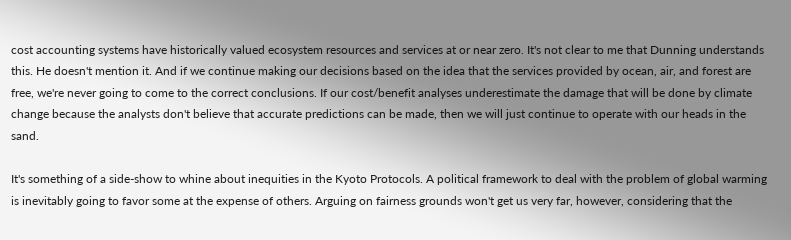cost accounting systems have historically valued ecosystem resources and services at or near zero. It's not clear to me that Dunning understands this. He doesn't mention it. And if we continue making our decisions based on the idea that the services provided by ocean, air, and forest are free, we're never going to come to the correct conclusions. If our cost/benefit analyses underestimate the damage that will be done by climate change because the analysts don't believe that accurate predictions can be made, then we will just continue to operate with our heads in the sand.

It's something of a side-show to whine about inequities in the Kyoto Protocols. A political framework to deal with the problem of global warming is inevitably going to favor some at the expense of others. Arguing on fairness grounds won't get us very far, however, considering that the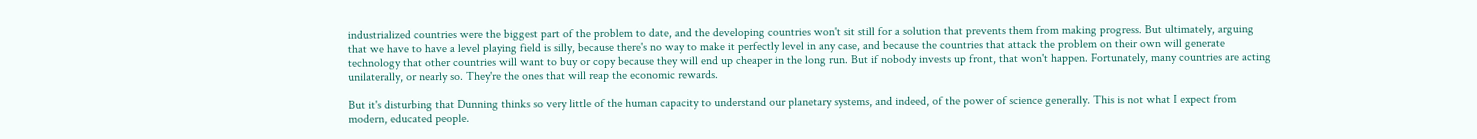industrialized countries were the biggest part of the problem to date, and the developing countries won't sit still for a solution that prevents them from making progress. But ultimately, arguing that we have to have a level playing field is silly, because there's no way to make it perfectly level in any case, and because the countries that attack the problem on their own will generate technology that other countries will want to buy or copy because they will end up cheaper in the long run. But if nobody invests up front, that won't happen. Fortunately, many countries are acting unilaterally, or nearly so. They're the ones that will reap the economic rewards.

But it's disturbing that Dunning thinks so very little of the human capacity to understand our planetary systems, and indeed, of the power of science generally. This is not what I expect from modern, educated people.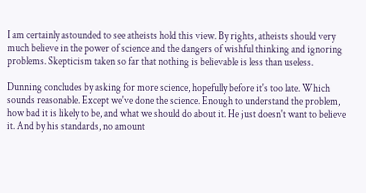I am certainly astounded to see atheists hold this view. By rights, atheists should very much believe in the power of science and the dangers of wishful thinking and ignoring problems. Skepticism taken so far that nothing is believable is less than useless.

Dunning concludes by asking for more science, hopefully before it's too late. Which sounds reasonable. Except we've done the science. Enough to understand the problem, how bad it is likely to be, and what we should do about it. He just doesn't want to believe it. And by his standards, no amount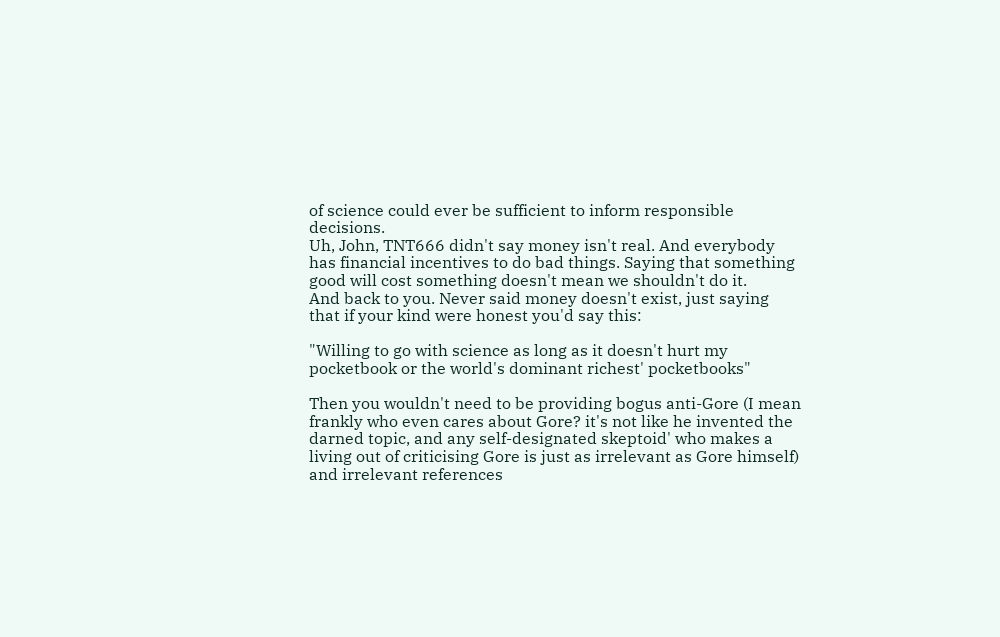of science could ever be sufficient to inform responsible decisions.
Uh, John, TNT666 didn't say money isn't real. And everybody has financial incentives to do bad things. Saying that something good will cost something doesn't mean we shouldn't do it.
And back to you. Never said money doesn't exist, just saying that if your kind were honest you'd say this:

"Willing to go with science as long as it doesn't hurt my pocketbook or the world's dominant richest' pocketbooks"

Then you wouldn't need to be providing bogus anti-Gore (I mean frankly who even cares about Gore? it's not like he invented the darned topic, and any self-designated skeptoid' who makes a living out of criticising Gore is just as irrelevant as Gore himself) and irrelevant references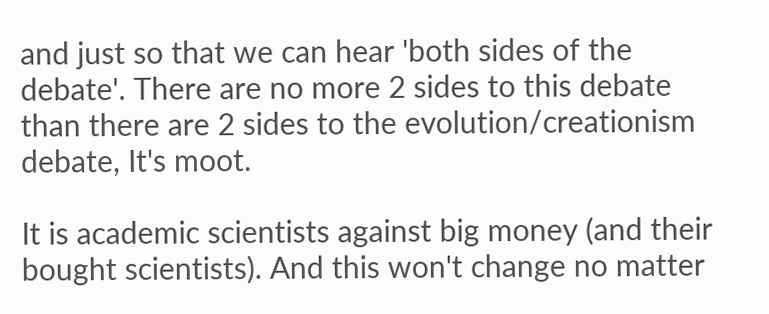and just so that we can hear 'both sides of the debate'. There are no more 2 sides to this debate than there are 2 sides to the evolution/creationism debate, It's moot.

It is academic scientists against big money (and their bought scientists). And this won't change no matter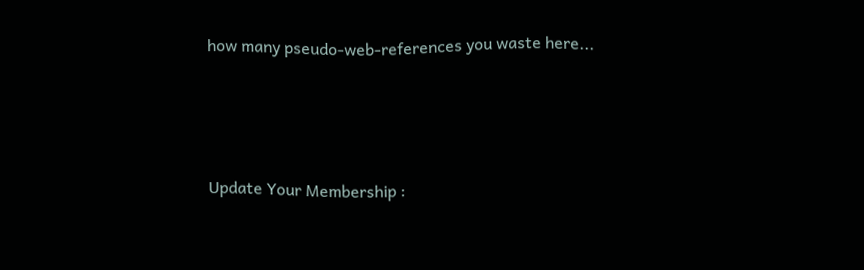how many pseudo-web-references you waste here...




Update Your Membership :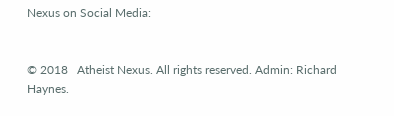Nexus on Social Media:


© 2018   Atheist Nexus. All rights reserved. Admin: Richard Haynes.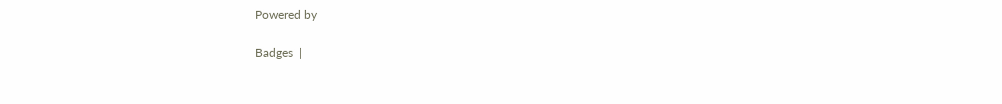Powered by

Badges  |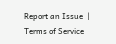Report an Issue  |  Terms of Service